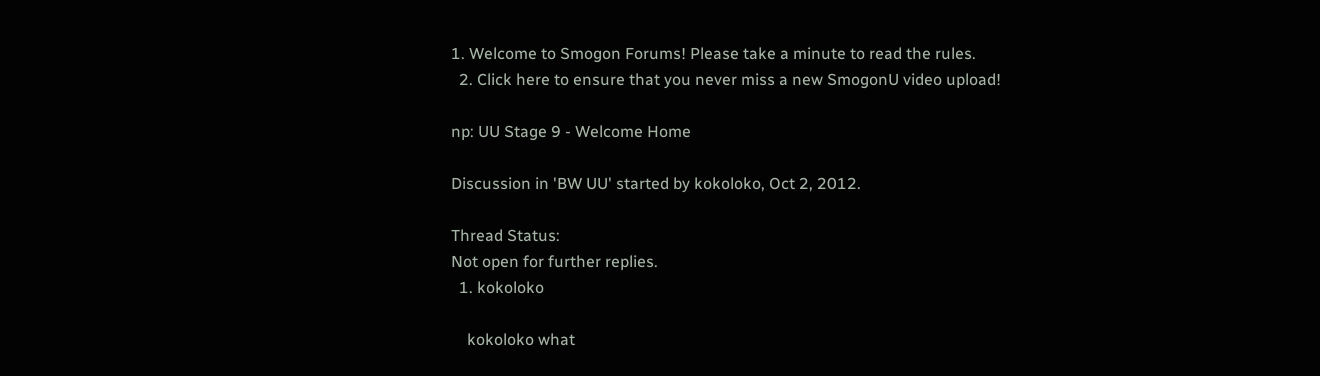1. Welcome to Smogon Forums! Please take a minute to read the rules.
  2. Click here to ensure that you never miss a new SmogonU video upload!

np: UU Stage 9 - Welcome Home

Discussion in 'BW UU' started by kokoloko, Oct 2, 2012.

Thread Status:
Not open for further replies.
  1. kokoloko

    kokoloko what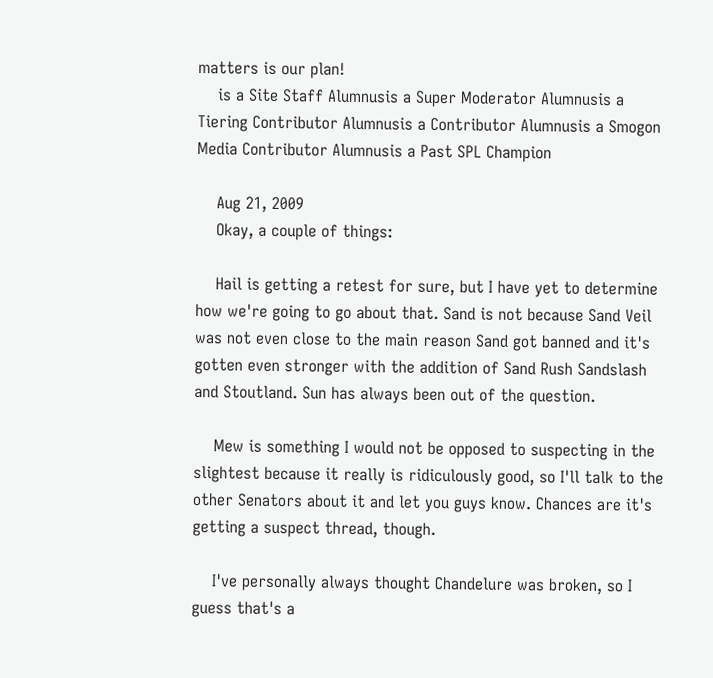matters is our plan!
    is a Site Staff Alumnusis a Super Moderator Alumnusis a Tiering Contributor Alumnusis a Contributor Alumnusis a Smogon Media Contributor Alumnusis a Past SPL Champion

    Aug 21, 2009
    Okay, a couple of things:

    Hail is getting a retest for sure, but I have yet to determine how we're going to go about that. Sand is not because Sand Veil was not even close to the main reason Sand got banned and it's gotten even stronger with the addition of Sand Rush Sandslash and Stoutland. Sun has always been out of the question.

    Mew is something I would not be opposed to suspecting in the slightest because it really is ridiculously good, so I'll talk to the other Senators about it and let you guys know. Chances are it's getting a suspect thread, though.

    I've personally always thought Chandelure was broken, so I guess that's a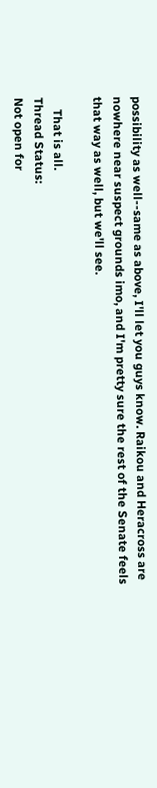possibility as well--same as above, I'll let you guys know. Raikou and Heracross are nowhere near suspect grounds imo, and I'm pretty sure the rest of the Senate feels that way as well, but we'll see.

    That is all.
Thread Status:
Not open for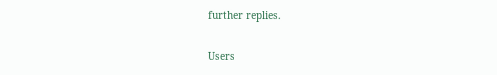further replies.

Users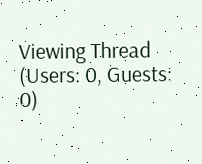Viewing Thread (Users: 0, Guests: 0)